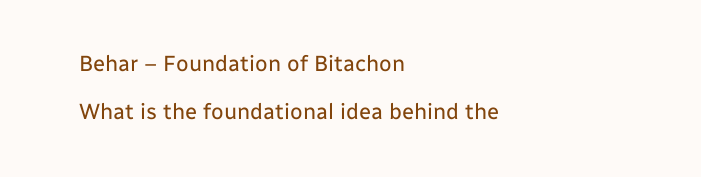Behar – Foundation of Bitachon

What is the foundational idea behind the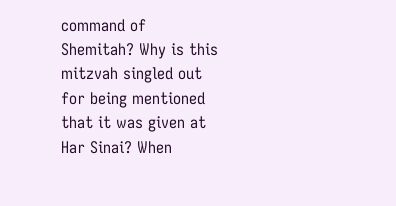command of Shemitah? Why is this mitzvah singled out for being mentioned that it was given at Har Sinai? When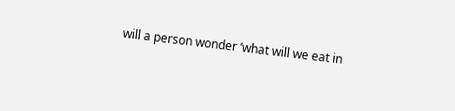will a person wonder ‘what will we eat in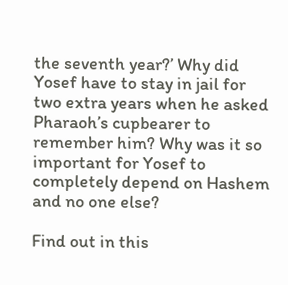the seventh year?’ Why did Yosef have to stay in jail for two extra years when he asked Pharaoh’s cupbearer to remember him? Why was it so important for Yosef to completely depend on Hashem and no one else?

Find out in this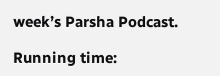week’s Parsha Podcast.

Running time: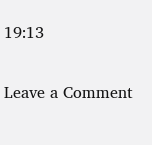19:13

Leave a Comment